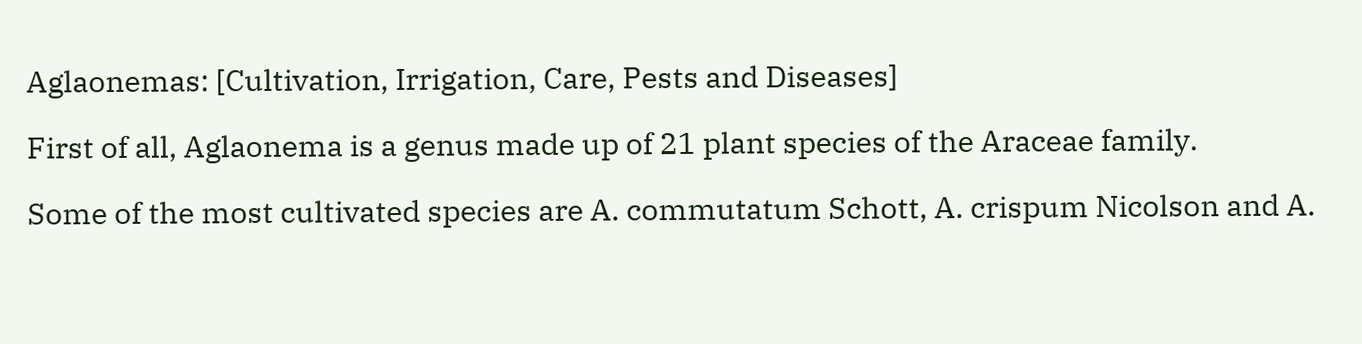Aglaonemas: [Cultivation, Irrigation, Care, Pests and Diseases]

First of all, Aglaonema is a genus made up of 21 plant species of the Araceae family.

Some of the most cultivated species are A. commutatum Schott, A. crispum Nicolson and A.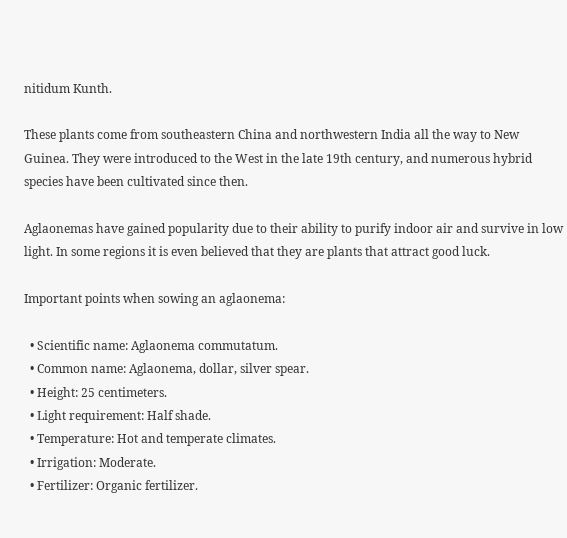nitidum Kunth.

These plants come from southeastern China and northwestern India all the way to New Guinea. They were introduced to the West in the late 19th century, and numerous hybrid species have been cultivated since then.

Aglaonemas have gained popularity due to their ability to purify indoor air and survive in low light. In some regions it is even believed that they are plants that attract good luck.

Important points when sowing an aglaonema:

  • Scientific name: Aglaonema commutatum.
  • Common name: Aglaonema, dollar, silver spear.
  • Height: 25 centimeters.
  • Light requirement: Half shade.
  • Temperature: Hot and temperate climates.
  • Irrigation: Moderate.
  • Fertilizer: Organic fertilizer.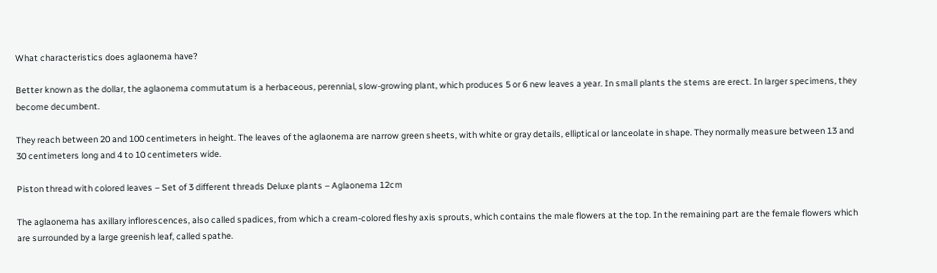What characteristics does aglaonema have?

Better known as the dollar, the aglaonema commutatum is a herbaceous, perennial, slow-growing plant, which produces 5 or 6 new leaves a year. In small plants the stems are erect. In larger specimens, they become decumbent.

They reach between 20 and 100 centimeters in height. The leaves of the aglaonema are narrow green sheets, with white or gray details, elliptical or lanceolate in shape. They normally measure between 13 and 30 centimeters long and 4 to 10 centimeters wide.

Piston thread with colored leaves – Set of 3 different threads Deluxe plants – Aglaonema 12cm

The aglaonema has axillary inflorescences, also called spadices, from which a cream-colored fleshy axis sprouts, which contains the male flowers at the top. In the remaining part are the female flowers which are surrounded by a large greenish leaf, called spathe.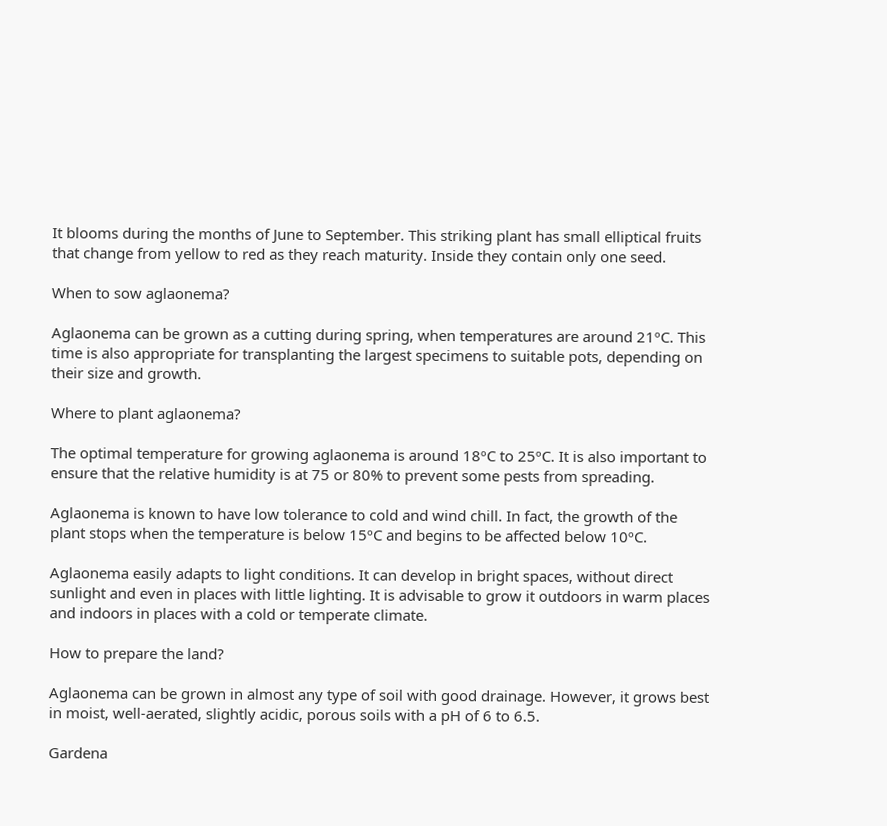It blooms during the months of June to September. This striking plant has small elliptical fruits that change from yellow to red as they reach maturity. Inside they contain only one seed.

When to sow aglaonema?

Aglaonema can be grown as a cutting during spring, when temperatures are around 21ºC. This time is also appropriate for transplanting the largest specimens to suitable pots, depending on their size and growth.

Where to plant aglaonema?

The optimal temperature for growing aglaonema is around 18ºC to 25ºC. It is also important to ensure that the relative humidity is at 75 or 80% to prevent some pests from spreading.

Aglaonema is known to have low tolerance to cold and wind chill. In fact, the growth of the plant stops when the temperature is below 15ºC and begins to be affected below 10ºC.

Aglaonema easily adapts to light conditions. It can develop in bright spaces, without direct sunlight and even in places with little lighting. It is advisable to grow it outdoors in warm places and indoors in places with a cold or temperate climate.

How to prepare the land?

Aglaonema can be grown in almost any type of soil with good drainage. However, it grows best in moist, well-aerated, slightly acidic, porous soils with a pH of 6 to 6.5.

Gardena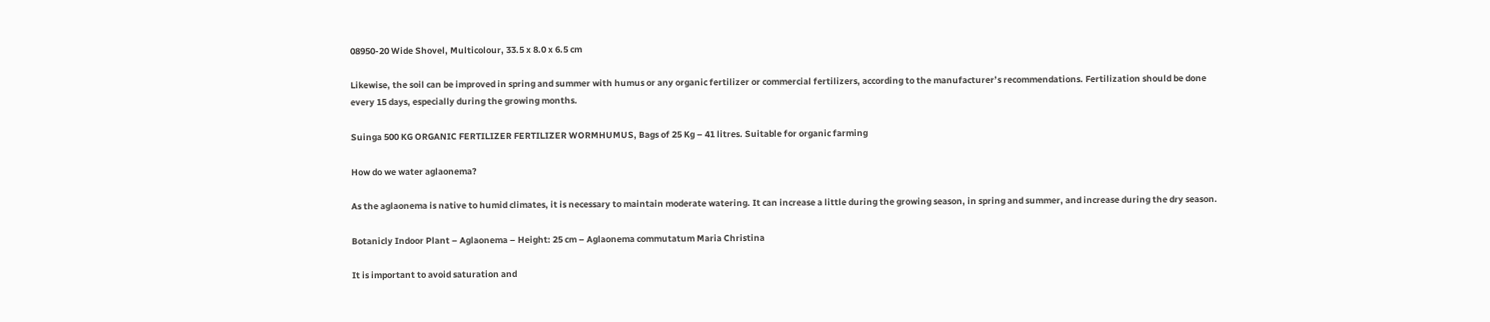08950-20 Wide Shovel, Multicolour, 33.5 x 8.0 x 6.5 cm

Likewise, the soil can be improved in spring and summer with humus or any organic fertilizer or commercial fertilizers, according to the manufacturer’s recommendations. Fertilization should be done every 15 days, especially during the growing months.

Suinga 500 KG ORGANIC FERTILIZER FERTILIZER WORMHUMUS, Bags of 25 Kg – 41 litres. Suitable for organic farming

How do we water aglaonema?

As the aglaonema is native to humid climates, it is necessary to maintain moderate watering. It can increase a little during the growing season, in spring and summer, and increase during the dry season.

Botanicly Indoor Plant – Aglaonema – Height: 25 cm – Aglaonema commutatum Maria Christina

It is important to avoid saturation and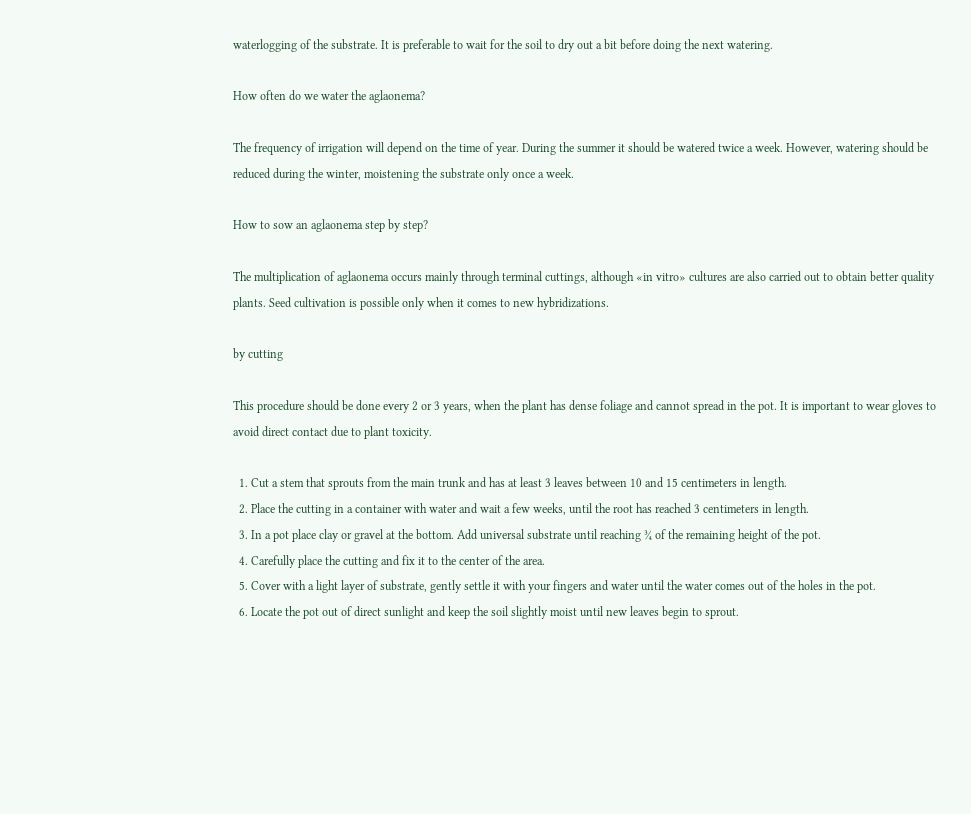waterlogging of the substrate. It is preferable to wait for the soil to dry out a bit before doing the next watering.

How often do we water the aglaonema?

The frequency of irrigation will depend on the time of year. During the summer it should be watered twice a week. However, watering should be reduced during the winter, moistening the substrate only once a week.

How to sow an aglaonema step by step?

The multiplication of aglaonema occurs mainly through terminal cuttings, although «in vitro» cultures are also carried out to obtain better quality plants. Seed cultivation is possible only when it comes to new hybridizations.

by cutting

This procedure should be done every 2 or 3 years, when the plant has dense foliage and cannot spread in the pot. It is important to wear gloves to avoid direct contact due to plant toxicity.

  1. Cut a stem that sprouts from the main trunk and has at least 3 leaves between 10 and 15 centimeters in length.
  2. Place the cutting in a container with water and wait a few weeks, until the root has reached 3 centimeters in length.
  3. In a pot place clay or gravel at the bottom. Add universal substrate until reaching ¾ of the remaining height of the pot.
  4. Carefully place the cutting and fix it to the center of the area.
  5. Cover with a light layer of substrate, gently settle it with your fingers and water until the water comes out of the holes in the pot.
  6. Locate the pot out of direct sunlight and keep the soil slightly moist until new leaves begin to sprout.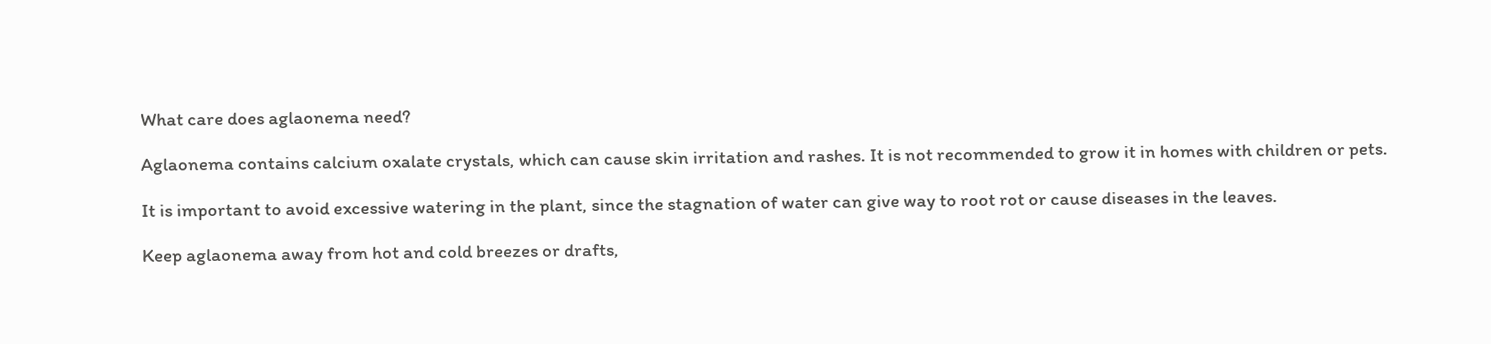What care does aglaonema need?

Aglaonema contains calcium oxalate crystals, which can cause skin irritation and rashes. It is not recommended to grow it in homes with children or pets.

It is important to avoid excessive watering in the plant, since the stagnation of water can give way to root rot or cause diseases in the leaves.

Keep aglaonema away from hot and cold breezes or drafts,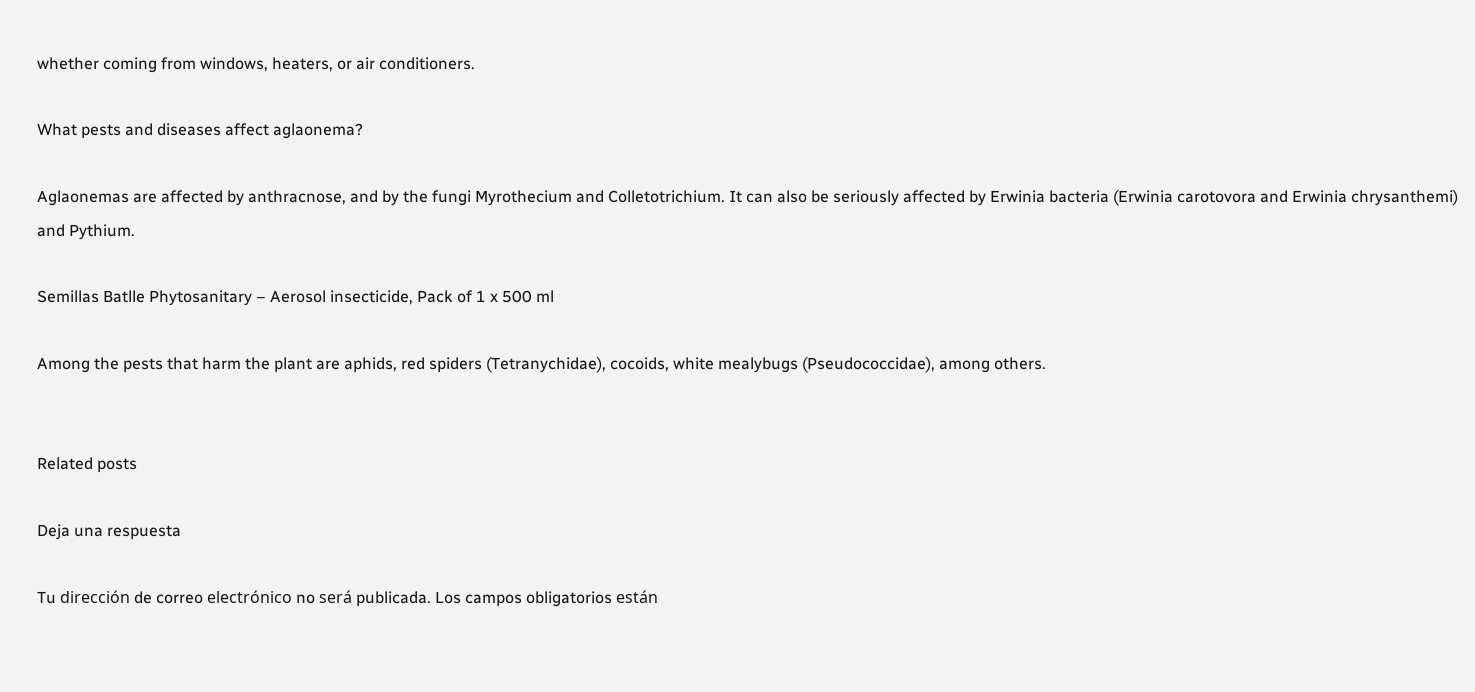whether coming from windows, heaters, or air conditioners.

What pests and diseases affect aglaonema?

Aglaonemas are affected by anthracnose, and by the fungi Myrothecium and Colletotrichium. It can also be seriously affected by Erwinia bacteria (Erwinia carotovora and Erwinia chrysanthemi) and Pythium.

Semillas Batlle Phytosanitary – Aerosol insecticide, Pack of 1 x 500 ml

Among the pests that harm the plant are aphids, red spiders (Tetranychidae), cocoids, white mealybugs (Pseudococcidae), among others.


Related posts

Deja una respuesta

Tu dirección de correo electrónico no será publicada. Los campos obligatorios están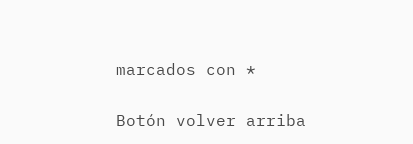marcados con *

Botón volver arriba